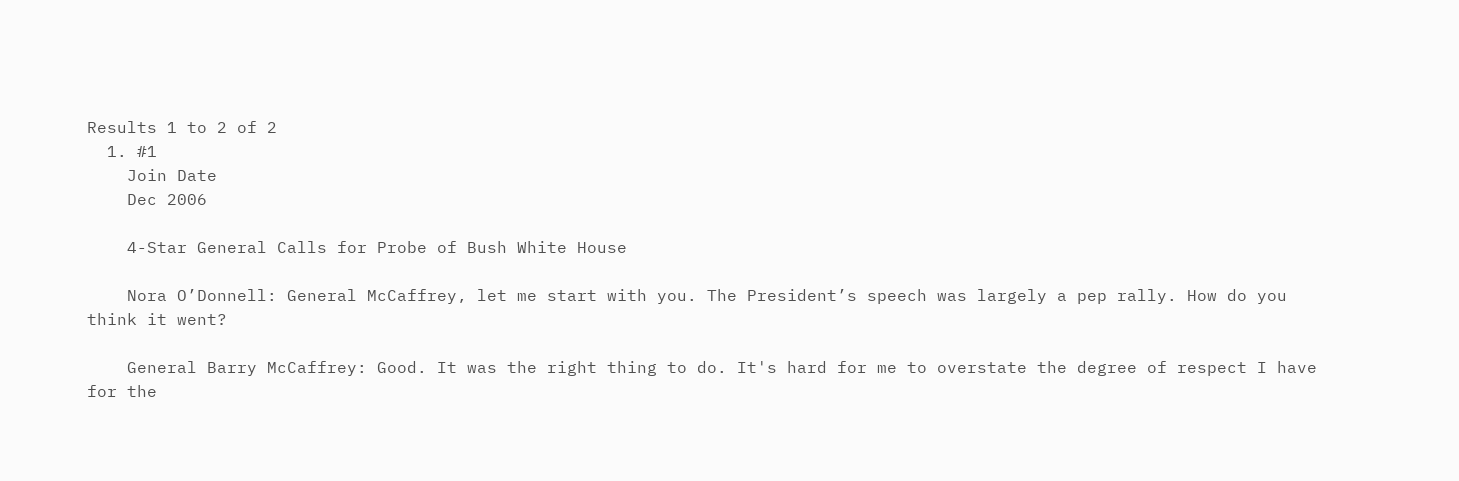Results 1 to 2 of 2
  1. #1
    Join Date
    Dec 2006

    4-Star General Calls for Probe of Bush White House

    Nora O’Donnell: General McCaffrey, let me start with you. The President’s speech was largely a pep rally. How do you think it went?

    General Barry McCaffrey: Good. It was the right thing to do. It's hard for me to overstate the degree of respect I have for the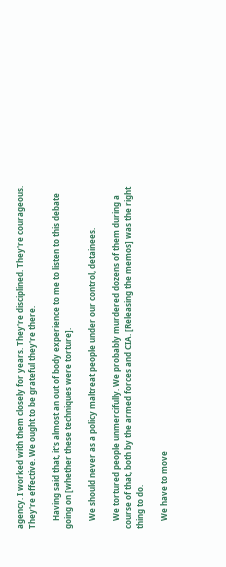agency. I worked with them closely for years. They're disciplined. They're courageous. They're effective. We ought to be grateful they're there.

    Having said that, it's almost an out of body experience to me to listen to this debate going on [whether these techniques were torture].

    We should never as a policy maltreat people under our control, detainees.

    We tortured people unmercifully. We probably murdered dozens of them during a course of that, both by the armed forces and CIA. [Releasing the memos] was the right thing to do.

    We have to move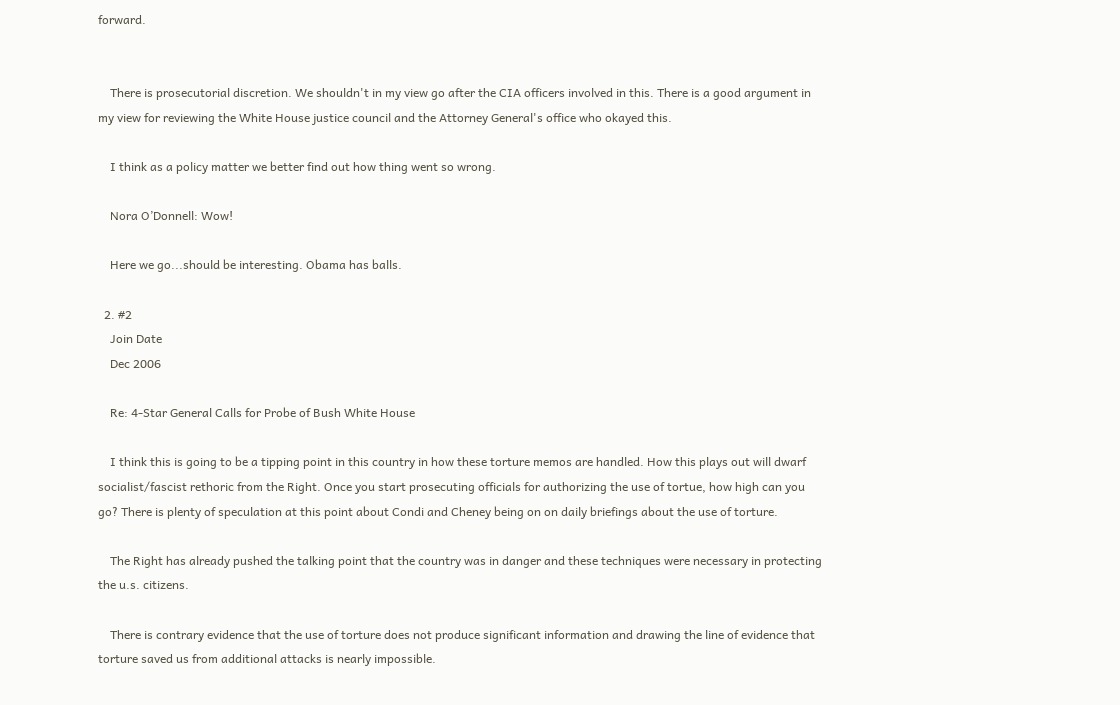forward.


    There is prosecutorial discretion. We shouldn't in my view go after the CIA officers involved in this. There is a good argument in my view for reviewing the White House justice council and the Attorney General's office who okayed this.

    I think as a policy matter we better find out how thing went so wrong.

    Nora O’Donnell: Wow!

    Here we go...should be interesting. Obama has balls.

  2. #2
    Join Date
    Dec 2006

    Re: 4-Star General Calls for Probe of Bush White House

    I think this is going to be a tipping point in this country in how these torture memos are handled. How this plays out will dwarf socialist/fascist rethoric from the Right. Once you start prosecuting officials for authorizing the use of tortue, how high can you go? There is plenty of speculation at this point about Condi and Cheney being on on daily briefings about the use of torture.

    The Right has already pushed the talking point that the country was in danger and these techniques were necessary in protecting the u.s. citizens.

    There is contrary evidence that the use of torture does not produce significant information and drawing the line of evidence that torture saved us from additional attacks is nearly impossible.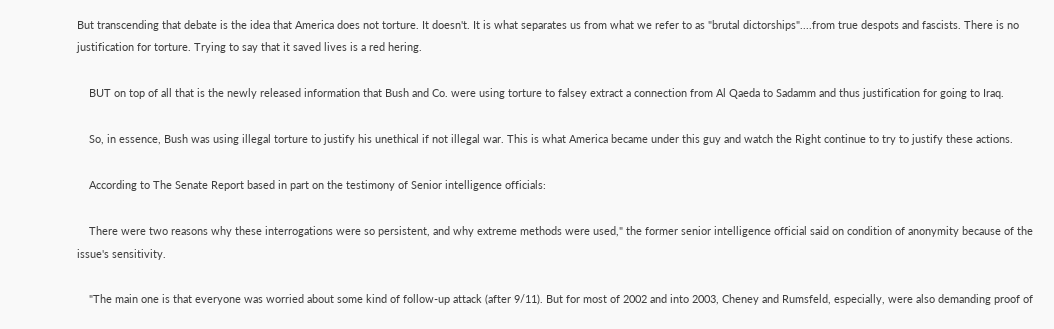But transcending that debate is the idea that America does not torture. It doesn't. It is what separates us from what we refer to as "brutal dictorships"....from true despots and fascists. There is no justification for torture. Trying to say that it saved lives is a red hering.

    BUT on top of all that is the newly released information that Bush and Co. were using torture to falsey extract a connection from Al Qaeda to Sadamm and thus justification for going to Iraq.

    So, in essence, Bush was using illegal torture to justify his unethical if not illegal war. This is what America became under this guy and watch the Right continue to try to justify these actions.

    According to The Senate Report based in part on the testimony of Senior intelligence officials:

    There were two reasons why these interrogations were so persistent, and why extreme methods were used," the former senior intelligence official said on condition of anonymity because of the issue's sensitivity.

    "The main one is that everyone was worried about some kind of follow-up attack (after 9/11). But for most of 2002 and into 2003, Cheney and Rumsfeld, especially, were also demanding proof of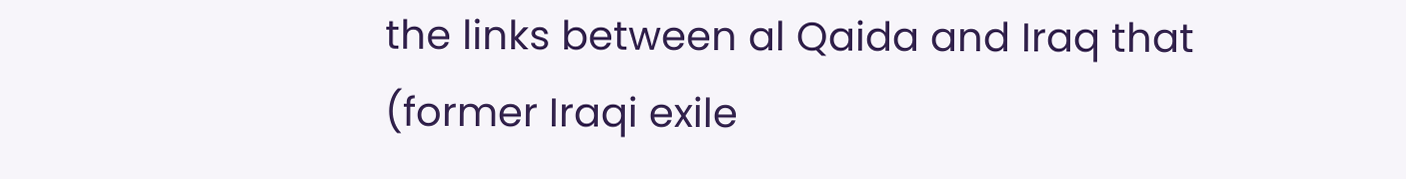the links between al Qaida and Iraq that (former Iraqi exile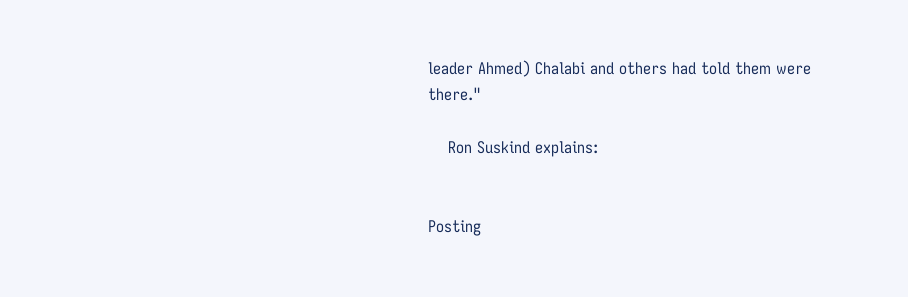leader Ahmed) Chalabi and others had told them were there."

    Ron Suskind explains:


Posting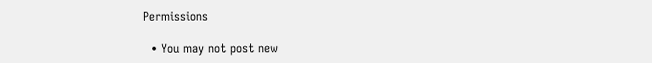Permissions

  • You may not post new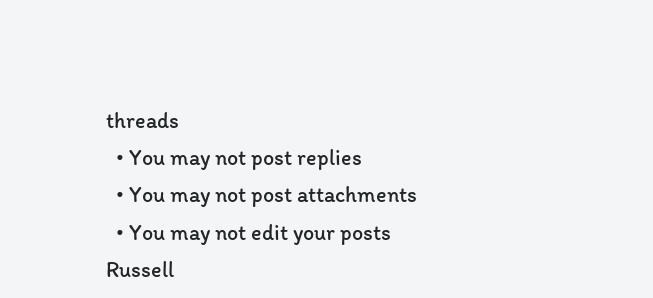threads
  • You may not post replies
  • You may not post attachments
  • You may not edit your posts
Russell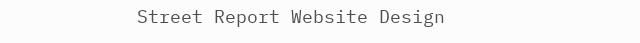Street Report Website Design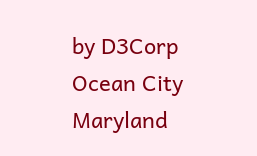by D3Corp Ocean City Maryland